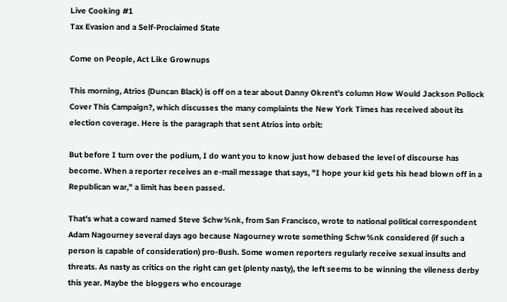Live Cooking #1
Tax Evasion and a Self-Proclaimed State

Come on People, Act Like Grownups

This morning, Atrios (Duncan Black) is off on a tear about Danny Okrent's column How Would Jackson Pollock Cover This Campaign?, which discusses the many complaints the New York Times has received about its election coverage. Here is the paragraph that sent Atrios into orbit:

But before I turn over the podium, I do want you to know just how debased the level of discourse has become. When a reporter receives an e-mail message that says, "I hope your kid gets his head blown off in a Republican war," a limit has been passed.

That's what a coward named Steve Schw%nk, from San Francisco, wrote to national political correspondent Adam Nagourney several days ago because Nagourney wrote something Schw%nk considered (if such a person is capable of consideration) pro-Bush. Some women reporters regularly receive sexual insults and threats. As nasty as critics on the right can get (plenty nasty), the left seems to be winning the vileness derby this year. Maybe the bloggers who encourage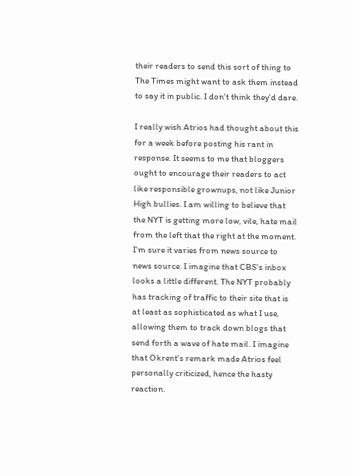their readers to send this sort of thing to The Times might want to ask them instead to say it in public. I don't think they'd dare.

I really wish Atrios had thought about this for a week before posting his rant in response. It seems to me that bloggers ought to encourage their readers to act like responsible grownups, not like Junior High bullies. I am willing to believe that the NYT is getting more low, vile, hate mail from the left that the right at the moment. I'm sure it varies from news source to news source. I imagine that CBS's inbox looks a little different. The NYT probably has tracking of traffic to their site that is at least as sophisticated as what I use, allowing them to track down blogs that send forth a wave of hate mail. I imagine that Okrent's remark made Atrios feel personally criticized, hence the hasty reaction.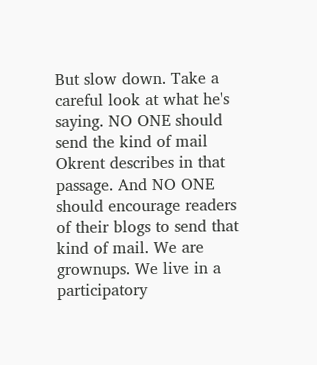But slow down. Take a careful look at what he's saying. NO ONE should send the kind of mail Okrent describes in that passage. And NO ONE should encourage readers of their blogs to send that kind of mail. We are grownups. We live in a participatory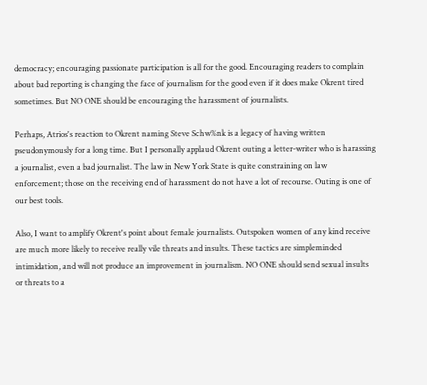democracy; encouraging passionate participation is all for the good. Encouraging readers to complain about bad reporting is changing the face of journalism for the good even if it does make Okrent tired sometimes. But NO ONE should be encouraging the harassment of journalists.

Perhaps, Atrios's reaction to Okrent naming Steve Schw%nk is a legacy of having written pseudonymously for a long time. But I personally applaud Okrent outing a letter-writer who is harassing a journalist, even a bad journalist. The law in New York State is quite constraining on law enforcement; those on the receiving end of harassment do not have a lot of recourse. Outing is one of our best tools.

Also, I want to amplify Okrent's point about female journalists. Outspoken women of any kind receive are much more likely to receive really vile threats and insults. These tactics are simpleminded intimidation, and will not produce an improvement in journalism. NO ONE should send sexual insults or threats to a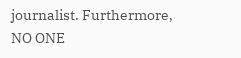journalist. Furthermore, NO ONE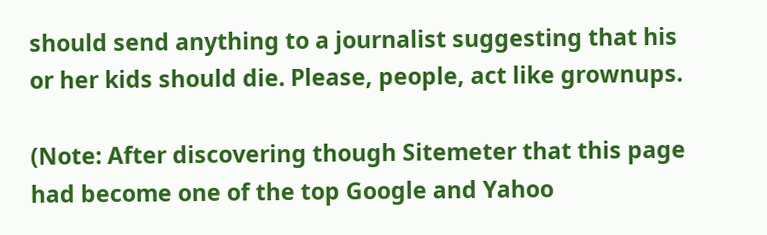should send anything to a journalist suggesting that his or her kids should die. Please, people, act like grownups.

(Note: After discovering though Sitemeter that this page had become one of the top Google and Yahoo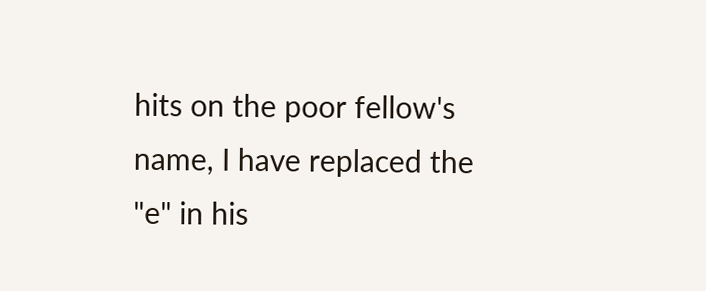hits on the poor fellow's name, I have replaced the "e" in his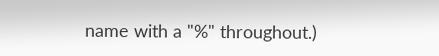name with a "%" throughout.)